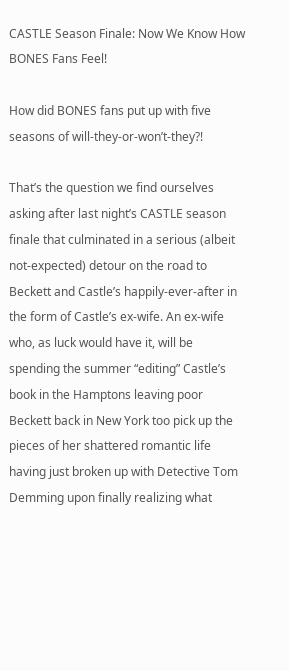CASTLE Season Finale: Now We Know How BONES Fans Feel!

How did BONES fans put up with five seasons of will-they-or-won’t-they?!

That’s the question we find ourselves asking after last night’s CASTLE season finale that culminated in a serious (albeit not-expected) detour on the road to Beckett and Castle’s happily-ever-after in the form of Castle’s ex-wife. An ex-wife who, as luck would have it, will be spending the summer “editing” Castle’s book in the Hamptons leaving poor Beckett back in New York too pick up the pieces of her shattered romantic life having just broken up with Detective Tom Demming upon finally realizing what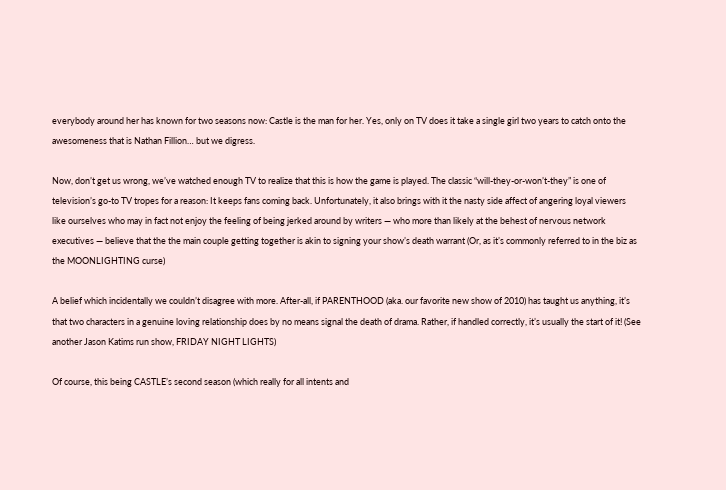everybody around her has known for two seasons now: Castle is the man for her. Yes, only on TV does it take a single girl two years to catch onto the awesomeness that is Nathan Fillion… but we digress.

Now, don’t get us wrong, we’ve watched enough TV to realize that this is how the game is played. The classic “will-they-or-won’t-they” is one of television’s go-to TV tropes for a reason: It keeps fans coming back. Unfortunately, it also brings with it the nasty side affect of angering loyal viewers like ourselves who may in fact not enjoy the feeling of being jerked around by writers — who more than likely at the behest of nervous network executives — believe that the the main couple getting together is akin to signing your show’s death warrant (Or, as it’s commonly referred to in the biz as the MOONLIGHTING curse)

A belief which incidentally we couldn’t disagree with more. After-all, if PARENTHOOD (aka. our favorite new show of 2010) has taught us anything, it’s that two characters in a genuine loving relationship does by no means signal the death of drama. Rather, if handled correctly, it’s usually the start of it! (See another Jason Katims run show, FRIDAY NIGHT LIGHTS)

Of course, this being CASTLE’s second season (which really for all intents and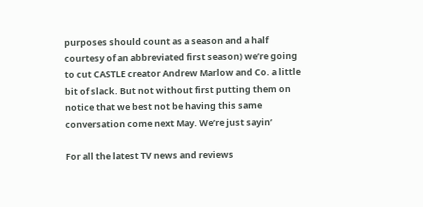purposes should count as a season and a half courtesy of an abbreviated first season) we’re going to cut CASTLE creator Andrew Marlow and Co. a little bit of slack. But not without first putting them on notice that we best not be having this same conversation come next May. We’re just sayin’

For all the latest TV news and reviews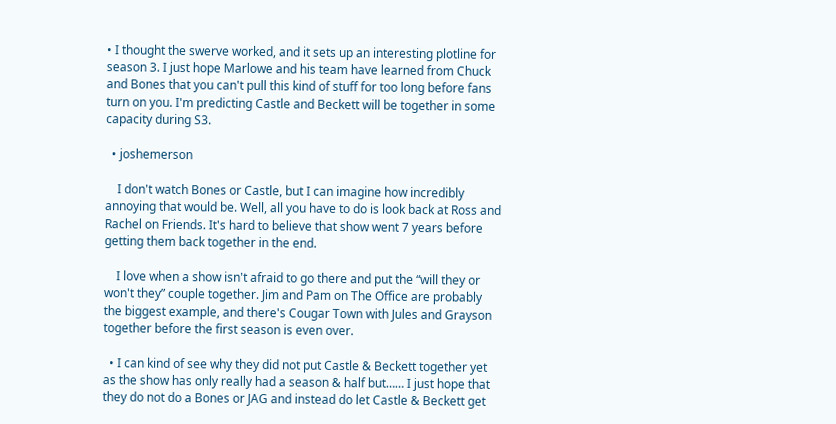• I thought the swerve worked, and it sets up an interesting plotline for season 3. I just hope Marlowe and his team have learned from Chuck and Bones that you can't pull this kind of stuff for too long before fans turn on you. I'm predicting Castle and Beckett will be together in some capacity during S3.

  • joshemerson

    I don't watch Bones or Castle, but I can imagine how incredibly annoying that would be. Well, all you have to do is look back at Ross and Rachel on Friends. It's hard to believe that show went 7 years before getting them back together in the end.

    I love when a show isn't afraid to go there and put the “will they or won't they” couple together. Jim and Pam on The Office are probably the biggest example, and there's Cougar Town with Jules and Grayson together before the first season is even over.

  • I can kind of see why they did not put Castle & Beckett together yet as the show has only really had a season & half but…… I just hope that they do not do a Bones or JAG and instead do let Castle & Beckett get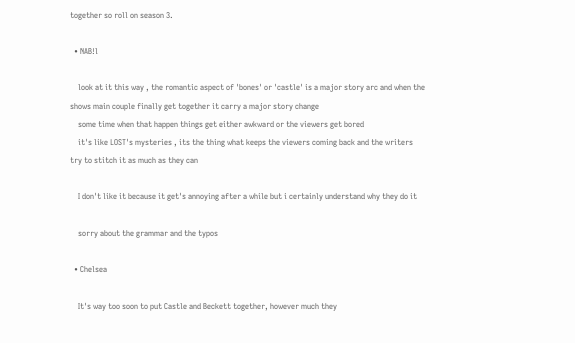together so roll on season 3.

  • NAB!l

    look at it this way , the romantic aspect of 'bones' or 'castle' is a major story arc and when the shows main couple finally get together it carry a major story change
    some time when that happen things get either awkward or the viewers get bored
    it's like LOST's mysteries , its the thing what keeps the viewers coming back and the writers try to stitch it as much as they can

    I don't like it because it get's annoying after a while but i certainly understand why they do it

    sorry about the grammar and the typos

  • Chelsea

    It's way too soon to put Castle and Beckett together, however much they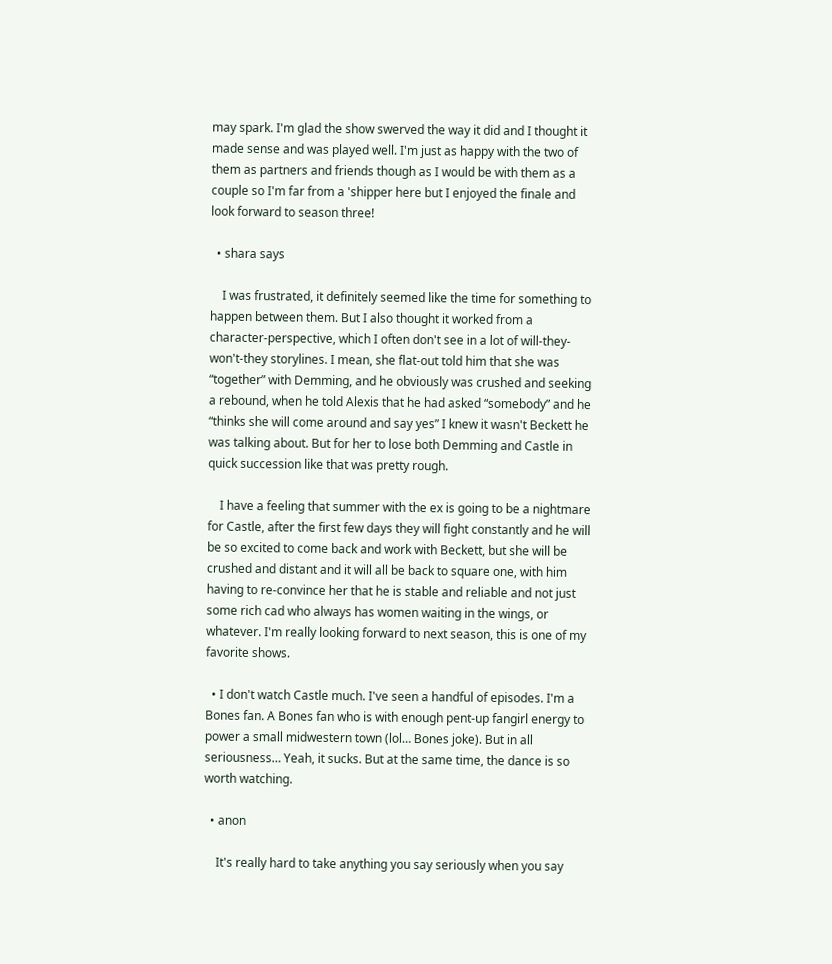may spark. I'm glad the show swerved the way it did and I thought it made sense and was played well. I'm just as happy with the two of them as partners and friends though as I would be with them as a couple so I'm far from a 'shipper here but I enjoyed the finale and look forward to season three!

  • shara says

    I was frustrated, it definitely seemed like the time for something to happen between them. But I also thought it worked from a character-perspective, which I often don't see in a lot of will-they-won't-they storylines. I mean, she flat-out told him that she was “together” with Demming, and he obviously was crushed and seeking a rebound, when he told Alexis that he had asked “somebody” and he “thinks she will come around and say yes” I knew it wasn't Beckett he was talking about. But for her to lose both Demming and Castle in quick succession like that was pretty rough.

    I have a feeling that summer with the ex is going to be a nightmare for Castle, after the first few days they will fight constantly and he will be so excited to come back and work with Beckett, but she will be crushed and distant and it will all be back to square one, with him having to re-convince her that he is stable and reliable and not just some rich cad who always has women waiting in the wings, or whatever. I'm really looking forward to next season, this is one of my favorite shows.

  • I don't watch Castle much. I've seen a handful of episodes. I'm a Bones fan. A Bones fan who is with enough pent-up fangirl energy to power a small midwestern town (lol… Bones joke). But in all seriousness… Yeah, it sucks. But at the same time, the dance is so worth watching.

  • anon

    It's really hard to take anything you say seriously when you say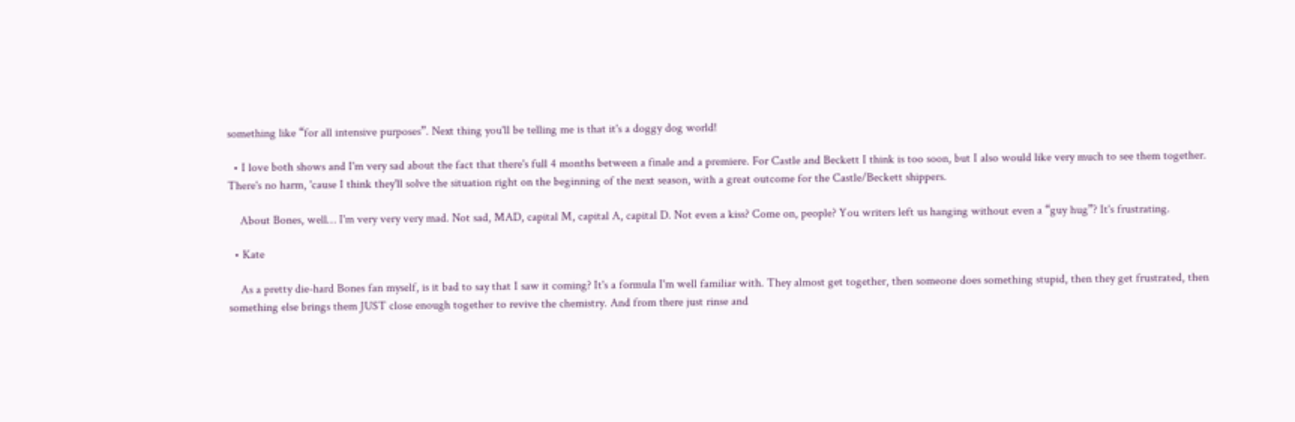something like “for all intensive purposes”. Next thing you'll be telling me is that it's a doggy dog world!

  • I love both shows and I'm very sad about the fact that there's full 4 months between a finale and a premiere. For Castle and Beckett I think is too soon, but I also would like very much to see them together. There's no harm, 'cause I think they'll solve the situation right on the beginning of the next season, with a great outcome for the Castle/Beckett shippers.

    About Bones, well… I'm very very very mad. Not sad, MAD, capital M, capital A, capital D. Not even a kiss? Come on, people? You writers left us hanging without even a “guy hug”? It's frustrating.

  • Kate

    As a pretty die-hard Bones fan myself, is it bad to say that I saw it coming? It's a formula I'm well familiar with. They almost get together, then someone does something stupid, then they get frustrated, then something else brings them JUST close enough together to revive the chemistry. And from there just rinse and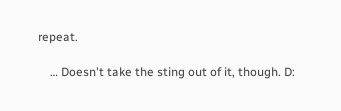repeat.

    … Doesn't take the sting out of it, though. D: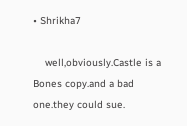• Shrikha7

    well,obviously.Castle is a Bones copy.and a bad one.they could sue.